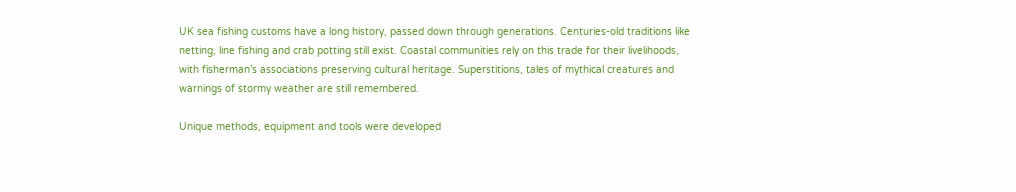UK sea fishing customs have a long history, passed down through generations. Centuries-old traditions like netting, line fishing and crab potting still exist. Coastal communities rely on this trade for their livelihoods, with fisherman’s associations preserving cultural heritage. Superstitions, tales of mythical creatures and warnings of stormy weather are still remembered.

Unique methods, equipment and tools were developed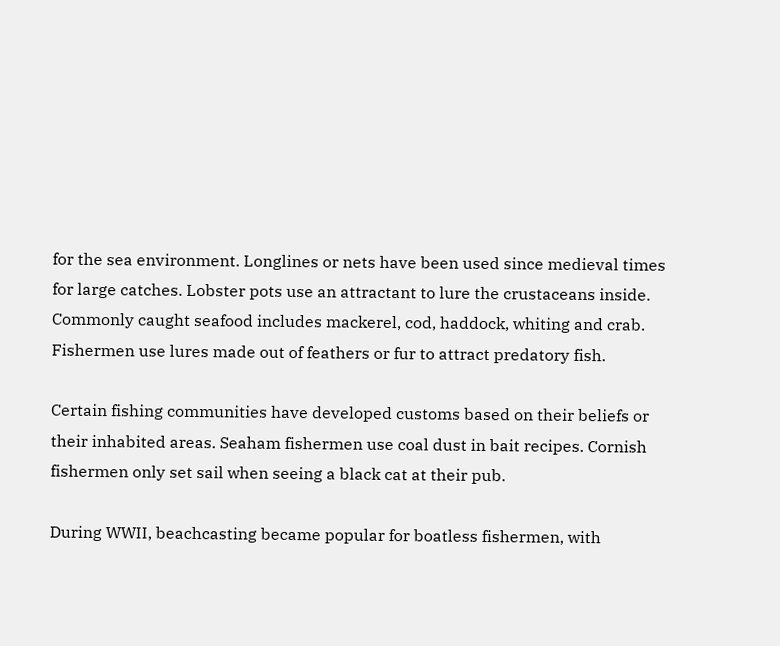for the sea environment. Longlines or nets have been used since medieval times for large catches. Lobster pots use an attractant to lure the crustaceans inside. Commonly caught seafood includes mackerel, cod, haddock, whiting and crab. Fishermen use lures made out of feathers or fur to attract predatory fish.

Certain fishing communities have developed customs based on their beliefs or their inhabited areas. Seaham fishermen use coal dust in bait recipes. Cornish fishermen only set sail when seeing a black cat at their pub.

During WWII, beachcasting became popular for boatless fishermen, with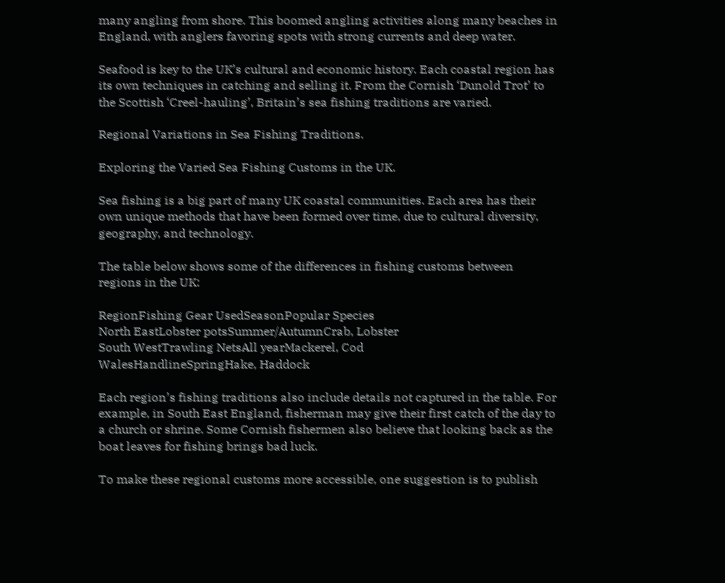many angling from shore. This boomed angling activities along many beaches in England, with anglers favoring spots with strong currents and deep water.

Seafood is key to the UK’s cultural and economic history. Each coastal region has its own techniques in catching and selling it. From the Cornish ‘Dunold Trot’ to the Scottish ‘Creel-hauling’, Britain’s sea fishing traditions are varied.

Regional Variations in Sea Fishing Traditions.

Exploring the Varied Sea Fishing Customs in the UK.

Sea fishing is a big part of many UK coastal communities. Each area has their own unique methods that have been formed over time, due to cultural diversity, geography, and technology.

The table below shows some of the differences in fishing customs between regions in the UK:

RegionFishing Gear UsedSeasonPopular Species
North EastLobster potsSummer/AutumnCrab, Lobster
South WestTrawling NetsAll yearMackerel, Cod
WalesHandlineSpringHake, Haddock

Each region’s fishing traditions also include details not captured in the table. For example, in South East England, fisherman may give their first catch of the day to a church or shrine. Some Cornish fishermen also believe that looking back as the boat leaves for fishing brings bad luck.

To make these regional customs more accessible, one suggestion is to publish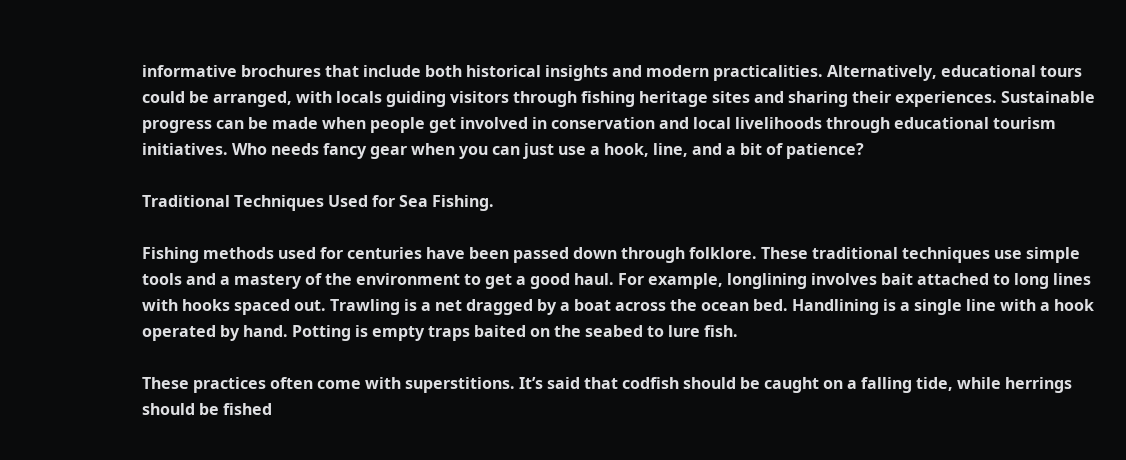informative brochures that include both historical insights and modern practicalities. Alternatively, educational tours could be arranged, with locals guiding visitors through fishing heritage sites and sharing their experiences. Sustainable progress can be made when people get involved in conservation and local livelihoods through educational tourism initiatives. Who needs fancy gear when you can just use a hook, line, and a bit of patience?

Traditional Techniques Used for Sea Fishing.

Fishing methods used for centuries have been passed down through folklore. These traditional techniques use simple tools and a mastery of the environment to get a good haul. For example, longlining involves bait attached to long lines with hooks spaced out. Trawling is a net dragged by a boat across the ocean bed. Handlining is a single line with a hook operated by hand. Potting is empty traps baited on the seabed to lure fish.

These practices often come with superstitions. It’s said that codfish should be caught on a falling tide, while herrings should be fished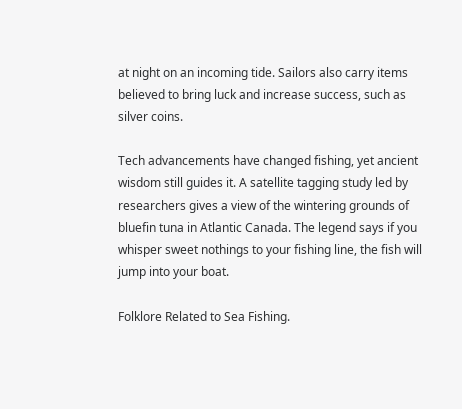at night on an incoming tide. Sailors also carry items believed to bring luck and increase success, such as silver coins.

Tech advancements have changed fishing, yet ancient wisdom still guides it. A satellite tagging study led by researchers gives a view of the wintering grounds of bluefin tuna in Atlantic Canada. The legend says if you whisper sweet nothings to your fishing line, the fish will jump into your boat.

Folklore Related to Sea Fishing.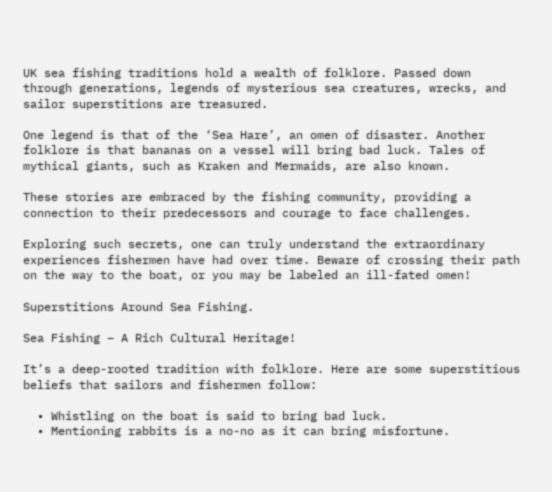UK sea fishing traditions hold a wealth of folklore. Passed down through generations, legends of mysterious sea creatures, wrecks, and sailor superstitions are treasured.

One legend is that of the ‘Sea Hare’, an omen of disaster. Another folklore is that bananas on a vessel will bring bad luck. Tales of mythical giants, such as Kraken and Mermaids, are also known.

These stories are embraced by the fishing community, providing a connection to their predecessors and courage to face challenges.

Exploring such secrets, one can truly understand the extraordinary experiences fishermen have had over time. Beware of crossing their path on the way to the boat, or you may be labeled an ill-fated omen!

Superstitions Around Sea Fishing.

Sea Fishing – A Rich Cultural Heritage!

It’s a deep-rooted tradition with folklore. Here are some superstitious beliefs that sailors and fishermen follow:

  • Whistling on the boat is said to bring bad luck.
  • Mentioning rabbits is a no-no as it can bring misfortune.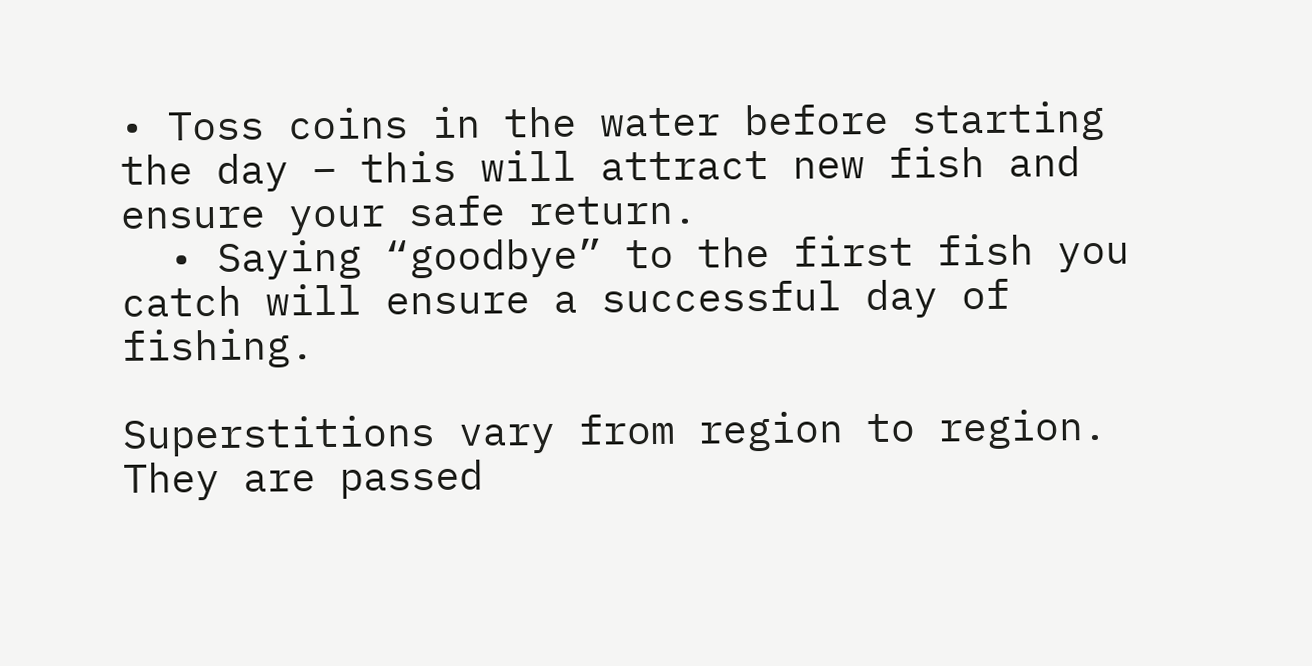• Toss coins in the water before starting the day – this will attract new fish and ensure your safe return.
  • Saying “goodbye” to the first fish you catch will ensure a successful day of fishing.

Superstitions vary from region to region. They are passed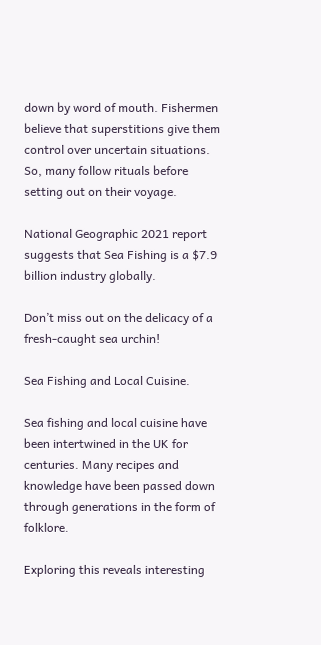down by word of mouth. Fishermen believe that superstitions give them control over uncertain situations. So, many follow rituals before setting out on their voyage.

National Geographic 2021 report suggests that Sea Fishing is a $7.9 billion industry globally.

Don’t miss out on the delicacy of a fresh-caught sea urchin!

Sea Fishing and Local Cuisine.

Sea fishing and local cuisine have been intertwined in the UK for centuries. Many recipes and knowledge have been passed down through generations in the form of folklore.

Exploring this reveals interesting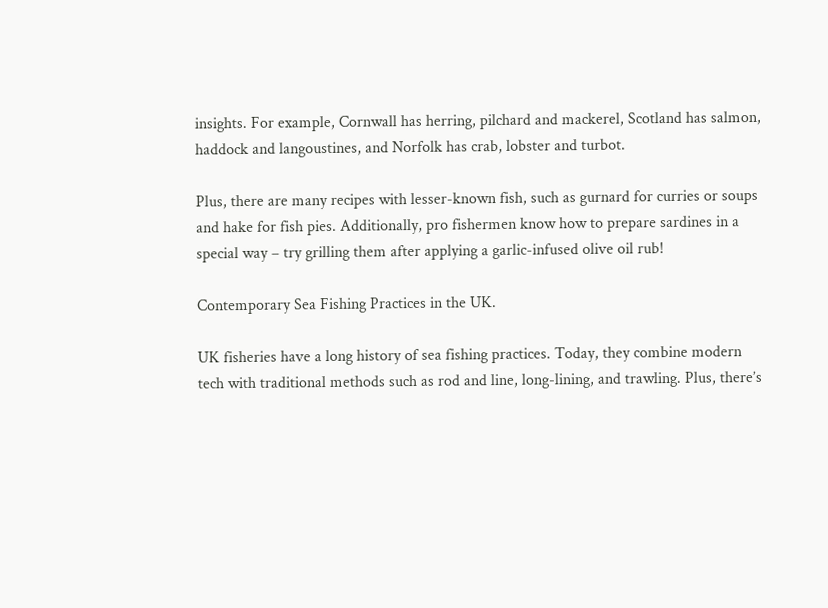insights. For example, Cornwall has herring, pilchard and mackerel, Scotland has salmon, haddock and langoustines, and Norfolk has crab, lobster and turbot.

Plus, there are many recipes with lesser-known fish, such as gurnard for curries or soups and hake for fish pies. Additionally, pro fishermen know how to prepare sardines in a special way – try grilling them after applying a garlic-infused olive oil rub!

Contemporary Sea Fishing Practices in the UK.

UK fisheries have a long history of sea fishing practices. Today, they combine modern tech with traditional methods such as rod and line, long-lining, and trawling. Plus, there’s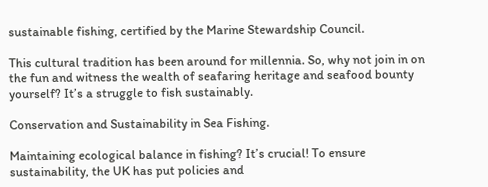sustainable fishing, certified by the Marine Stewardship Council.

This cultural tradition has been around for millennia. So, why not join in on the fun and witness the wealth of seafaring heritage and seafood bounty yourself? It’s a struggle to fish sustainably.

Conservation and Sustainability in Sea Fishing.

Maintaining ecological balance in fishing? It’s crucial! To ensure sustainability, the UK has put policies and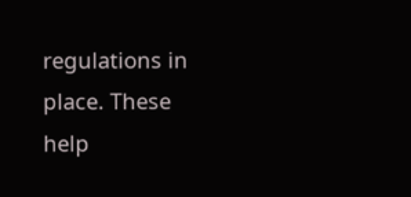regulations in place. These help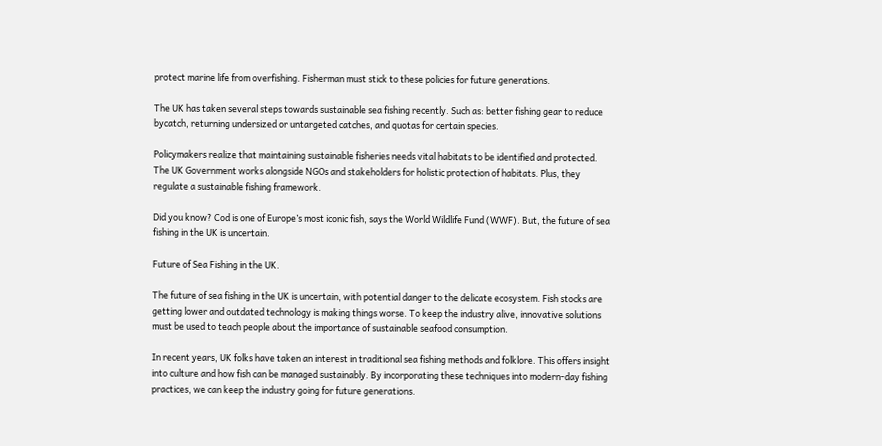protect marine life from overfishing. Fisherman must stick to these policies for future generations.

The UK has taken several steps towards sustainable sea fishing recently. Such as: better fishing gear to reduce bycatch, returning undersized or untargeted catches, and quotas for certain species.

Policymakers realize that maintaining sustainable fisheries needs vital habitats to be identified and protected. The UK Government works alongside NGOs and stakeholders for holistic protection of habitats. Plus, they regulate a sustainable fishing framework.

Did you know? Cod is one of Europe’s most iconic fish, says the World Wildlife Fund (WWF). But, the future of sea fishing in the UK is uncertain.

Future of Sea Fishing in the UK.

The future of sea fishing in the UK is uncertain, with potential danger to the delicate ecosystem. Fish stocks are getting lower and outdated technology is making things worse. To keep the industry alive, innovative solutions must be used to teach people about the importance of sustainable seafood consumption.

In recent years, UK folks have taken an interest in traditional sea fishing methods and folklore. This offers insight into culture and how fish can be managed sustainably. By incorporating these techniques into modern-day fishing practices, we can keep the industry going for future generations.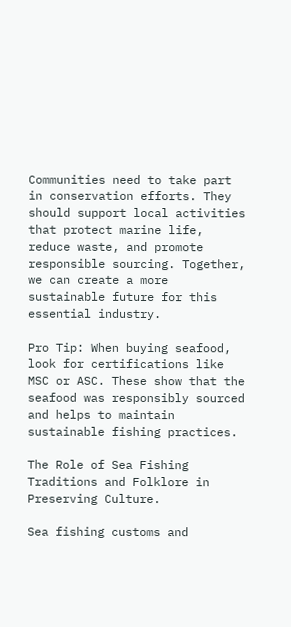Communities need to take part in conservation efforts. They should support local activities that protect marine life, reduce waste, and promote responsible sourcing. Together, we can create a more sustainable future for this essential industry.

Pro Tip: When buying seafood, look for certifications like MSC or ASC. These show that the seafood was responsibly sourced and helps to maintain sustainable fishing practices.

The Role of Sea Fishing Traditions and Folklore in Preserving Culture.

Sea fishing customs and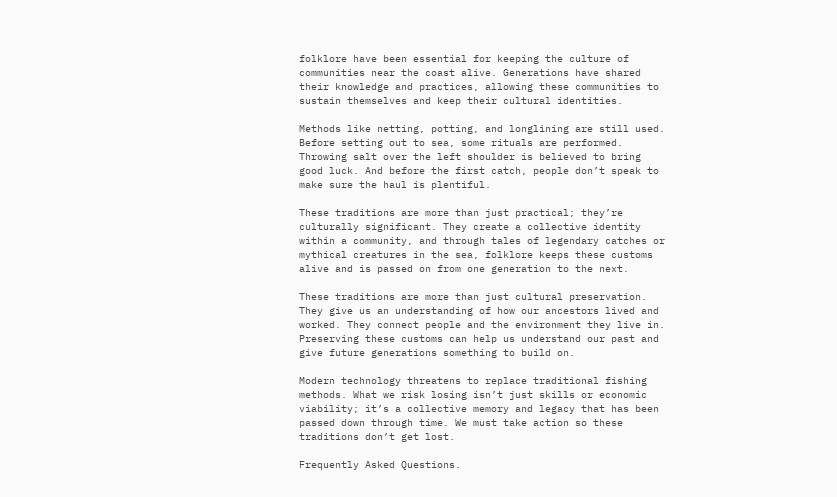folklore have been essential for keeping the culture of communities near the coast alive. Generations have shared their knowledge and practices, allowing these communities to sustain themselves and keep their cultural identities.

Methods like netting, potting, and longlining are still used. Before setting out to sea, some rituals are performed. Throwing salt over the left shoulder is believed to bring good luck. And before the first catch, people don’t speak to make sure the haul is plentiful.

These traditions are more than just practical; they’re culturally significant. They create a collective identity within a community, and through tales of legendary catches or mythical creatures in the sea, folklore keeps these customs alive and is passed on from one generation to the next.

These traditions are more than just cultural preservation. They give us an understanding of how our ancestors lived and worked. They connect people and the environment they live in. Preserving these customs can help us understand our past and give future generations something to build on.

Modern technology threatens to replace traditional fishing methods. What we risk losing isn’t just skills or economic viability; it’s a collective memory and legacy that has been passed down through time. We must take action so these traditions don’t get lost.

Frequently Asked Questions.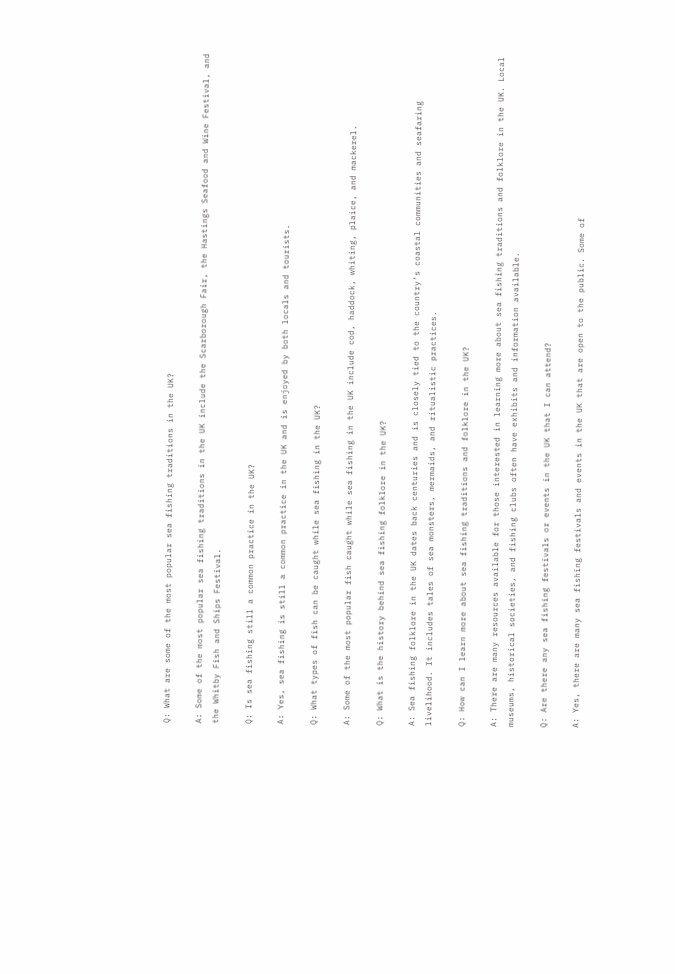Q: What are some of the most popular sea fishing traditions in the UK?

A: Some of the most popular sea fishing traditions in the UK include the Scarborough Fair, the Hastings Seafood and Wine Festival, and the Whitby Fish and Ships Festival.

Q: Is sea fishing still a common practice in the UK?

A: Yes, sea fishing is still a common practice in the UK and is enjoyed by both locals and tourists.

Q: What types of fish can be caught while sea fishing in the UK?

A: Some of the most popular fish caught while sea fishing in the UK include cod, haddock, whiting, plaice, and mackerel.

Q: What is the history behind sea fishing folklore in the UK?

A: Sea fishing folklore in the UK dates back centuries and is closely tied to the country’s coastal communities and seafaring livelihood. It includes tales of sea monsters, mermaids, and ritualistic practices.

Q: How can I learn more about sea fishing traditions and folklore in the UK?

A: There are many resources available for those interested in learning more about sea fishing traditions and folklore in the UK. Local museums, historical societies, and fishing clubs often have exhibits and information available.

Q: Are there any sea fishing festivals or events in the UK that I can attend?

A: Yes, there are many sea fishing festivals and events in the UK that are open to the public. Some of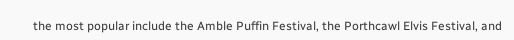the most popular include the Amble Puffin Festival, the Porthcawl Elvis Festival, and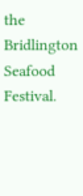the Bridlington Seafood Festival.